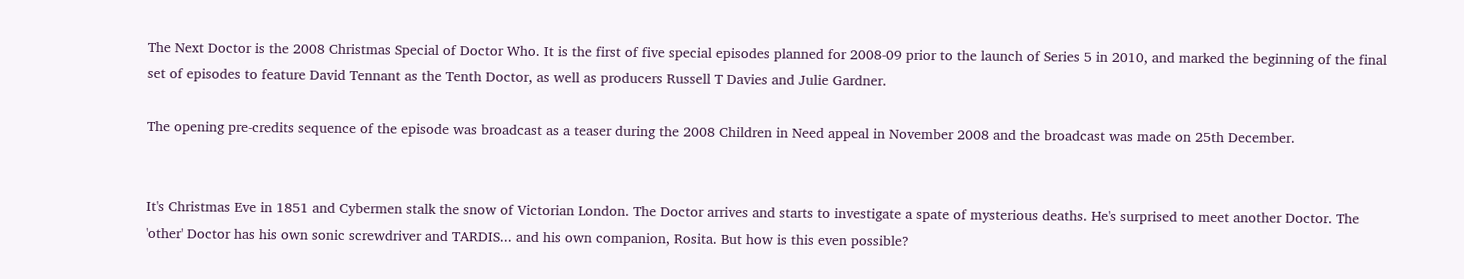The Next Doctor is the 2008 Christmas Special of Doctor Who. It is the first of five special episodes planned for 2008-09 prior to the launch of Series 5 in 2010, and marked the beginning of the final set of episodes to feature David Tennant as the Tenth Doctor, as well as producers Russell T Davies and Julie Gardner.

The opening pre-credits sequence of the episode was broadcast as a teaser during the 2008 Children in Need appeal in November 2008 and the broadcast was made on 25th December.


It's Christmas Eve in 1851 and Cybermen stalk the snow of Victorian London. The Doctor arrives and starts to investigate a spate of mysterious deaths. He's surprised to meet another Doctor. The 'other' Doctor has his own sonic screwdriver and TARDIS... and his own companion, Rosita. But how is this even possible?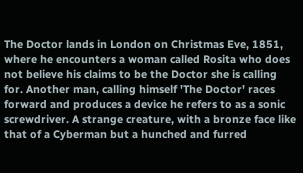The Doctor lands in London on Christmas Eve, 1851, where he encounters a woman called Rosita who does not believe his claims to be the Doctor she is calling for. Another man, calling himself 'The Doctor' races forward and produces a device he refers to as a sonic screwdriver. A strange creature, with a bronze face like that of a Cyberman but a hunched and furred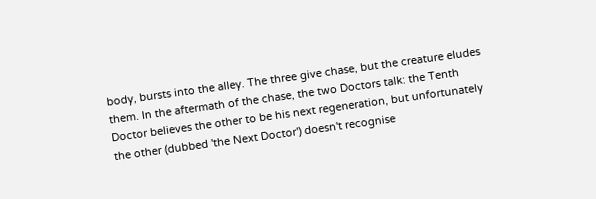body, bursts into the alley. The three give chase, but the creature eludes them. In the aftermath of the chase, the two Doctors talk: the Tenth Doctor believes the other to be his next regeneration, but unfortunately the other (dubbed 'the Next Doctor') doesn't recognise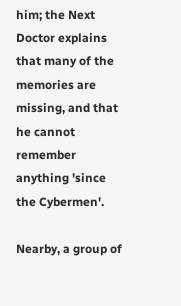him; the Next Doctor explains that many of the memories are missing, and that he cannot remember anything 'since the Cybermen'.

Nearby, a group of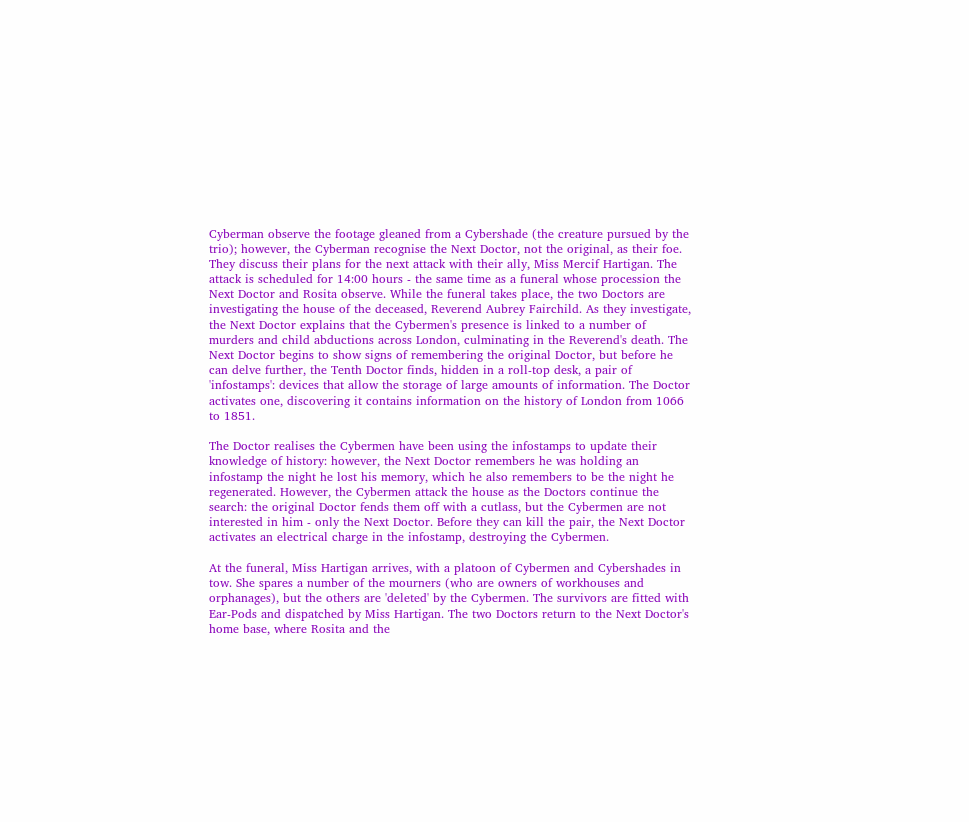Cyberman observe the footage gleaned from a Cybershade (the creature pursued by the trio); however, the Cyberman recognise the Next Doctor, not the original, as their foe. They discuss their plans for the next attack with their ally, Miss Mercif Hartigan. The attack is scheduled for 14:00 hours - the same time as a funeral whose procession the Next Doctor and Rosita observe. While the funeral takes place, the two Doctors are investigating the house of the deceased, Reverend Aubrey Fairchild. As they investigate, the Next Doctor explains that the Cybermen's presence is linked to a number of murders and child abductions across London, culminating in the Reverend's death. The Next Doctor begins to show signs of remembering the original Doctor, but before he can delve further, the Tenth Doctor finds, hidden in a roll-top desk, a pair of 'infostamps': devices that allow the storage of large amounts of information. The Doctor activates one, discovering it contains information on the history of London from 1066 to 1851.

The Doctor realises the Cybermen have been using the infostamps to update their knowledge of history: however, the Next Doctor remembers he was holding an infostamp the night he lost his memory, which he also remembers to be the night he regenerated. However, the Cybermen attack the house as the Doctors continue the search: the original Doctor fends them off with a cutlass, but the Cybermen are not interested in him - only the Next Doctor. Before they can kill the pair, the Next Doctor activates an electrical charge in the infostamp, destroying the Cybermen.

At the funeral, Miss Hartigan arrives, with a platoon of Cybermen and Cybershades in tow. She spares a number of the mourners (who are owners of workhouses and orphanages), but the others are 'deleted' by the Cybermen. The survivors are fitted with Ear-Pods and dispatched by Miss Hartigan. The two Doctors return to the Next Doctor's home base, where Rosita and the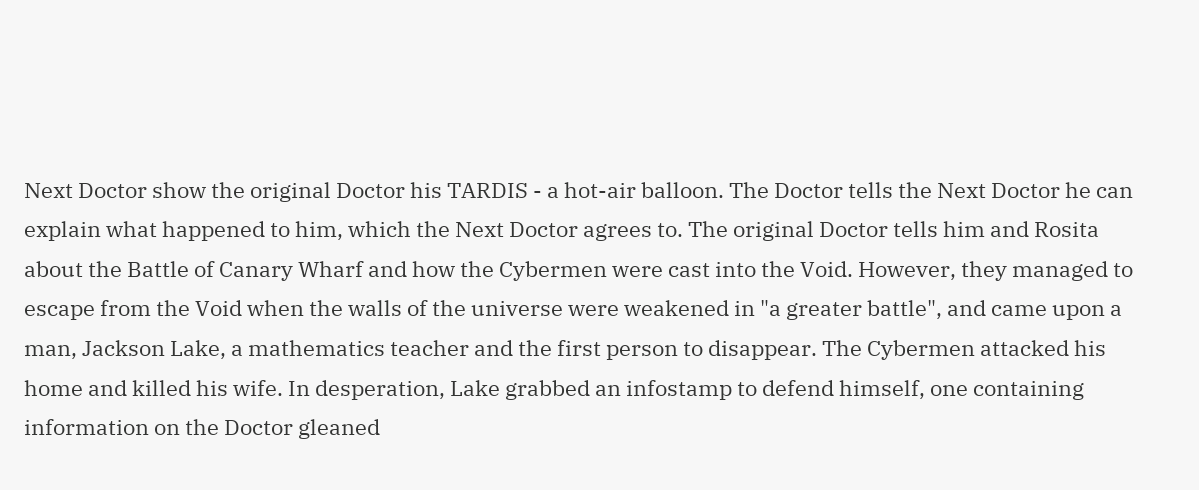Next Doctor show the original Doctor his TARDIS - a hot-air balloon. The Doctor tells the Next Doctor he can explain what happened to him, which the Next Doctor agrees to. The original Doctor tells him and Rosita about the Battle of Canary Wharf and how the Cybermen were cast into the Void. However, they managed to escape from the Void when the walls of the universe were weakened in "a greater battle", and came upon a man, Jackson Lake, a mathematics teacher and the first person to disappear. The Cybermen attacked his home and killed his wife. In desperation, Lake grabbed an infostamp to defend himself, one containing information on the Doctor gleaned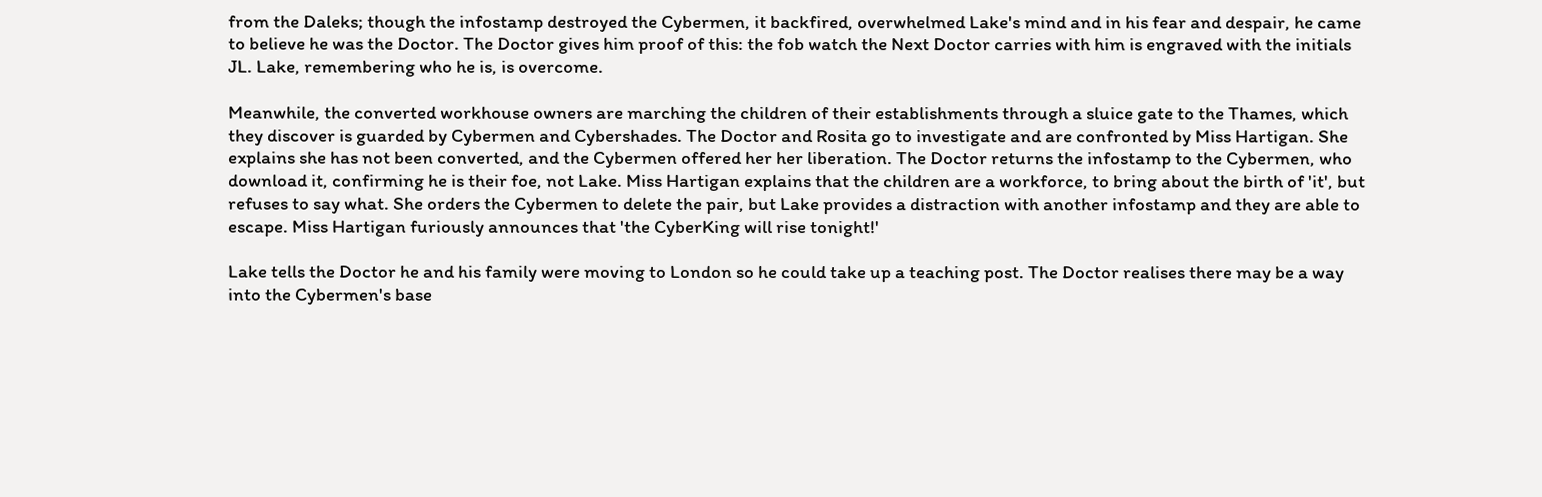from the Daleks; though the infostamp destroyed the Cybermen, it backfired, overwhelmed Lake's mind and in his fear and despair, he came to believe he was the Doctor. The Doctor gives him proof of this: the fob watch the Next Doctor carries with him is engraved with the initials JL. Lake, remembering who he is, is overcome.

Meanwhile, the converted workhouse owners are marching the children of their establishments through a sluice gate to the Thames, which they discover is guarded by Cybermen and Cybershades. The Doctor and Rosita go to investigate and are confronted by Miss Hartigan. She explains she has not been converted, and the Cybermen offered her her liberation. The Doctor returns the infostamp to the Cybermen, who download it, confirming he is their foe, not Lake. Miss Hartigan explains that the children are a workforce, to bring about the birth of 'it', but refuses to say what. She orders the Cybermen to delete the pair, but Lake provides a distraction with another infostamp and they are able to escape. Miss Hartigan furiously announces that 'the CyberKing will rise tonight!'

Lake tells the Doctor he and his family were moving to London so he could take up a teaching post. The Doctor realises there may be a way into the Cybermen's base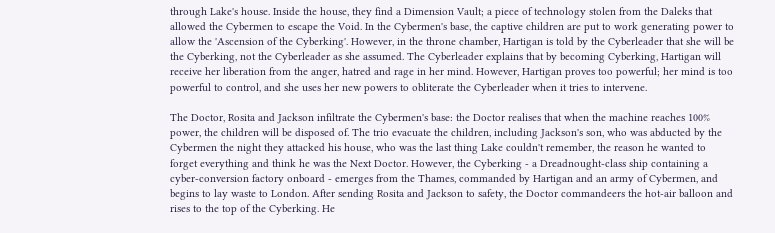through Lake's house. Inside the house, they find a Dimension Vault; a piece of technology stolen from the Daleks that allowed the Cybermen to escape the Void. In the Cybermen's base, the captive children are put to work generating power to allow the 'Ascension of the Cyberking'. However, in the throne chamber, Hartigan is told by the Cyberleader that she will be the Cyberking, not the Cyberleader as she assumed. The Cyberleader explains that by becoming Cyberking, Hartigan will receive her liberation from the anger, hatred and rage in her mind. However, Hartigan proves too powerful; her mind is too powerful to control, and she uses her new powers to obliterate the Cyberleader when it tries to intervene.

The Doctor, Rosita and Jackson infiltrate the Cybermen's base: the Doctor realises that when the machine reaches 100% power, the children will be disposed of. The trio evacuate the children, including Jackson's son, who was abducted by the Cybermen the night they attacked his house, who was the last thing Lake couldn't remember, the reason he wanted to forget everything and think he was the Next Doctor. However, the Cyberking - a Dreadnought-class ship containing a cyber-conversion factory onboard - emerges from the Thames, commanded by Hartigan and an army of Cybermen, and begins to lay waste to London. After sending Rosita and Jackson to safety, the Doctor commandeers the hot-air balloon and rises to the top of the Cyberking. He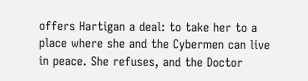offers Hartigan a deal: to take her to a place where she and the Cybermen can live in peace. She refuses, and the Doctor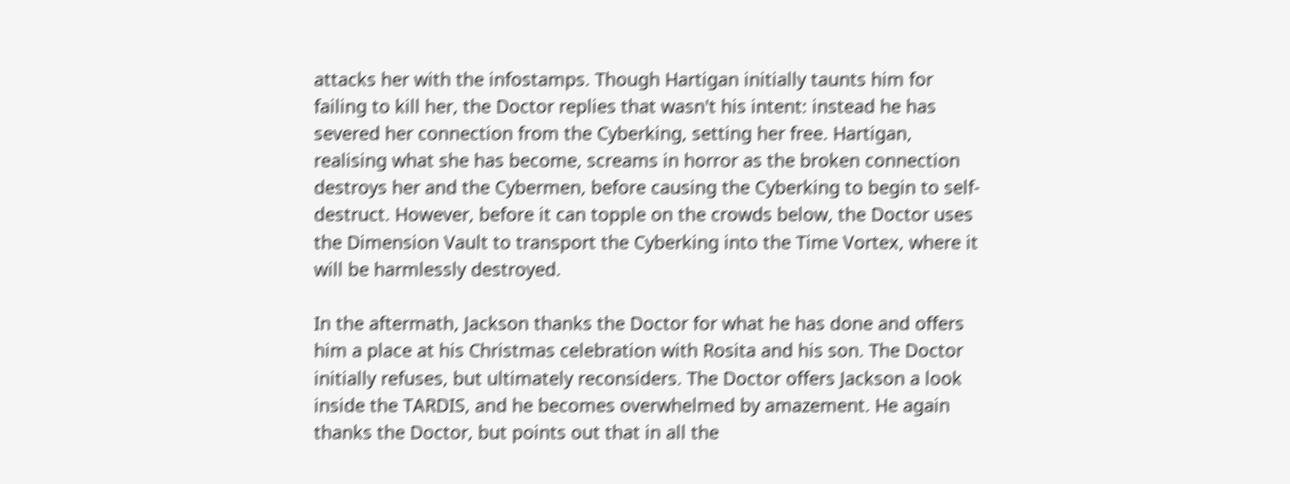attacks her with the infostamps. Though Hartigan initially taunts him for failing to kill her, the Doctor replies that wasn't his intent: instead he has severed her connection from the Cyberking, setting her free. Hartigan, realising what she has become, screams in horror as the broken connection destroys her and the Cybermen, before causing the Cyberking to begin to self-destruct. However, before it can topple on the crowds below, the Doctor uses the Dimension Vault to transport the Cyberking into the Time Vortex, where it will be harmlessly destroyed.

In the aftermath, Jackson thanks the Doctor for what he has done and offers him a place at his Christmas celebration with Rosita and his son. The Doctor initially refuses, but ultimately reconsiders. The Doctor offers Jackson a look inside the TARDIS, and he becomes overwhelmed by amazement. He again thanks the Doctor, but points out that in all the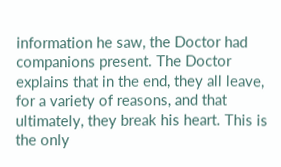information he saw, the Doctor had companions present. The Doctor explains that in the end, they all leave, for a variety of reasons, and that ultimately, they break his heart. This is the only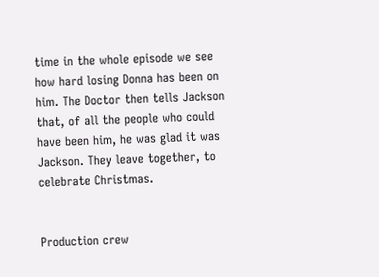time in the whole episode we see how hard losing Donna has been on him. The Doctor then tells Jackson that, of all the people who could have been him, he was glad it was Jackson. They leave together, to celebrate Christmas.


Production crew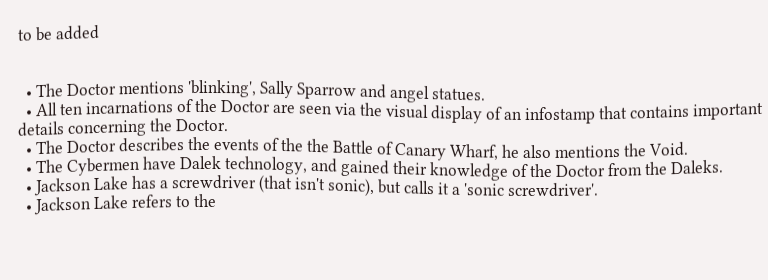to be added


  • The Doctor mentions 'blinking', Sally Sparrow and angel statues.
  • All ten incarnations of the Doctor are seen via the visual display of an infostamp that contains important details concerning the Doctor.
  • The Doctor describes the events of the the Battle of Canary Wharf, he also mentions the Void.
  • The Cybermen have Dalek technology, and gained their knowledge of the Doctor from the Daleks.
  • Jackson Lake has a screwdriver (that isn't sonic), but calls it a 'sonic screwdriver'.
  • Jackson Lake refers to the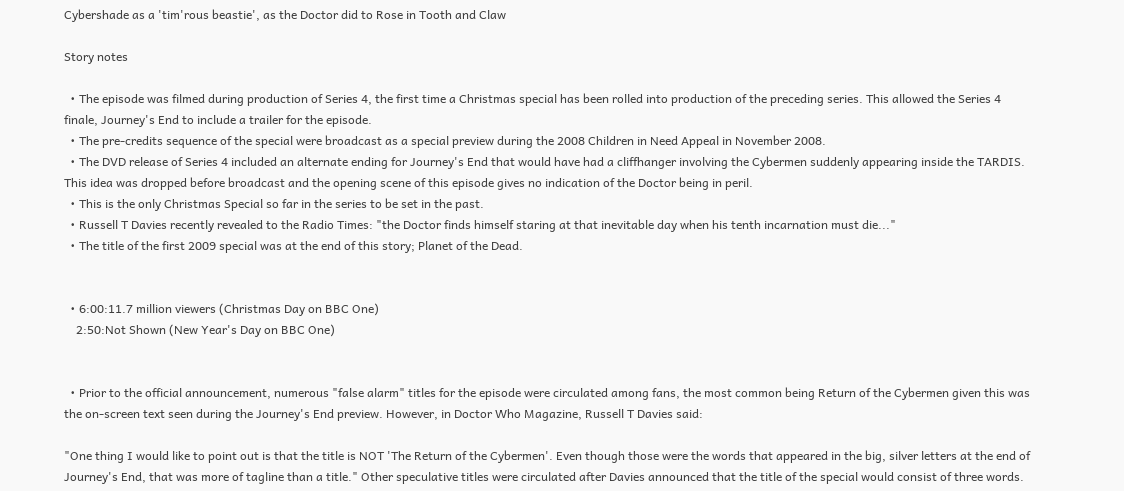Cybershade as a 'tim'rous beastie', as the Doctor did to Rose in Tooth and Claw

Story notes

  • The episode was filmed during production of Series 4, the first time a Christmas special has been rolled into production of the preceding series. This allowed the Series 4 finale, Journey's End to include a trailer for the episode.
  • The pre-credits sequence of the special were broadcast as a special preview during the 2008 Children in Need Appeal in November 2008.
  • The DVD release of Series 4 included an alternate ending for Journey's End that would have had a cliffhanger involving the Cybermen suddenly appearing inside the TARDIS. This idea was dropped before broadcast and the opening scene of this episode gives no indication of the Doctor being in peril.
  • This is the only Christmas Special so far in the series to be set in the past.
  • Russell T Davies recently revealed to the Radio Times: "the Doctor finds himself staring at that inevitable day when his tenth incarnation must die..."
  • The title of the first 2009 special was at the end of this story; Planet of the Dead.


  • 6:00:11.7 million viewers (Christmas Day on BBC One)
    2:50:Not Shown (New Year's Day on BBC One)


  • Prior to the official announcement, numerous "false alarm" titles for the episode were circulated among fans, the most common being Return of the Cybermen given this was the on-screen text seen during the Journey's End preview. However, in Doctor Who Magazine, Russell T Davies said:

"One thing I would like to point out is that the title is NOT 'The Return of the Cybermen'. Even though those were the words that appeared in the big, silver letters at the end of Journey's End, that was more of tagline than a title." Other speculative titles were circulated after Davies announced that the title of the special would consist of three words.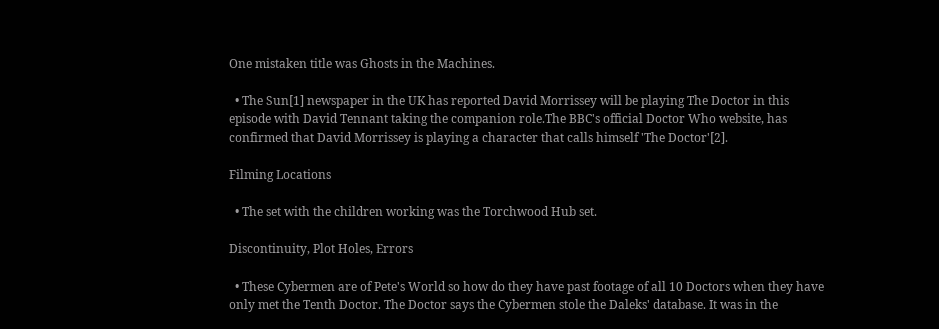One mistaken title was Ghosts in the Machines.

  • The Sun[1] newspaper in the UK has reported David Morrissey will be playing The Doctor in this episode with David Tennant taking the companion role.The BBC's official Doctor Who website, has confirmed that David Morrissey is playing a character that calls himself 'The Doctor'[2].

Filming Locations

  • The set with the children working was the Torchwood Hub set.

Discontinuity, Plot Holes, Errors

  • These Cybermen are of Pete's World so how do they have past footage of all 10 Doctors when they have only met the Tenth Doctor. The Doctor says the Cybermen stole the Daleks' database. It was in the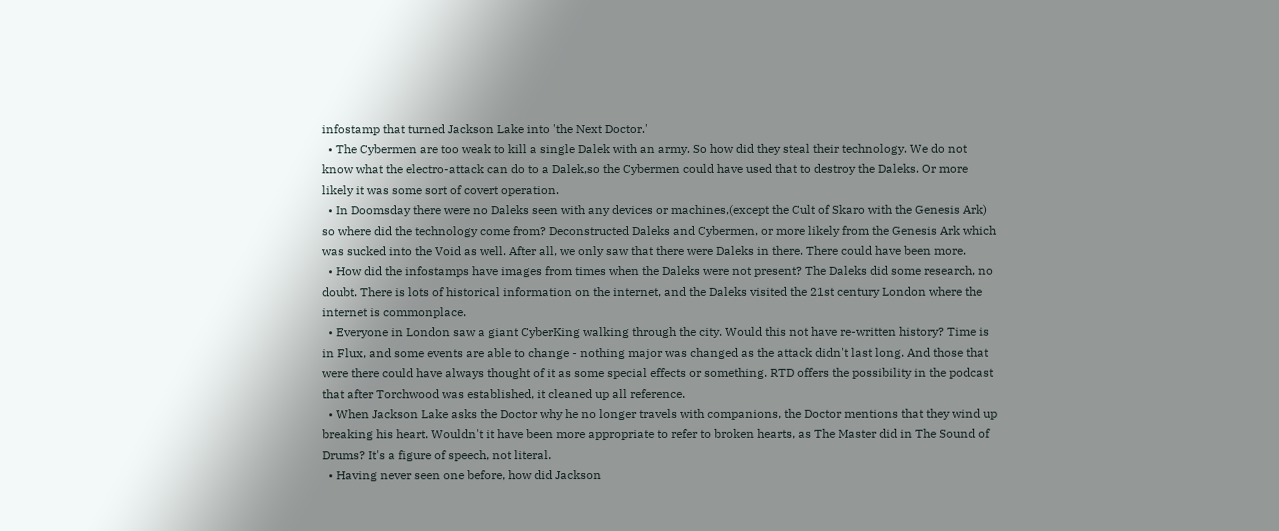infostamp that turned Jackson Lake into 'the Next Doctor.'
  • The Cybermen are too weak to kill a single Dalek with an army. So how did they steal their technology. We do not know what the electro-attack can do to a Dalek,so the Cybermen could have used that to destroy the Daleks. Or more likely it was some sort of covert operation.
  • In Doomsday there were no Daleks seen with any devices or machines,(except the Cult of Skaro with the Genesis Ark) so where did the technology come from? Deconstructed Daleks and Cybermen, or more likely from the Genesis Ark which was sucked into the Void as well. After all, we only saw that there were Daleks in there. There could have been more.
  • How did the infostamps have images from times when the Daleks were not present? The Daleks did some research, no doubt. There is lots of historical information on the internet, and the Daleks visited the 21st century London where the internet is commonplace.
  • Everyone in London saw a giant CyberKing walking through the city. Would this not have re-written history? Time is in Flux, and some events are able to change - nothing major was changed as the attack didn't last long. And those that were there could have always thought of it as some special effects or something. RTD offers the possibility in the podcast that after Torchwood was established, it cleaned up all reference.
  • When Jackson Lake asks the Doctor why he no longer travels with companions, the Doctor mentions that they wind up breaking his heart. Wouldn't it have been more appropriate to refer to broken hearts, as The Master did in The Sound of Drums? It's a figure of speech, not literal.
  • Having never seen one before, how did Jackson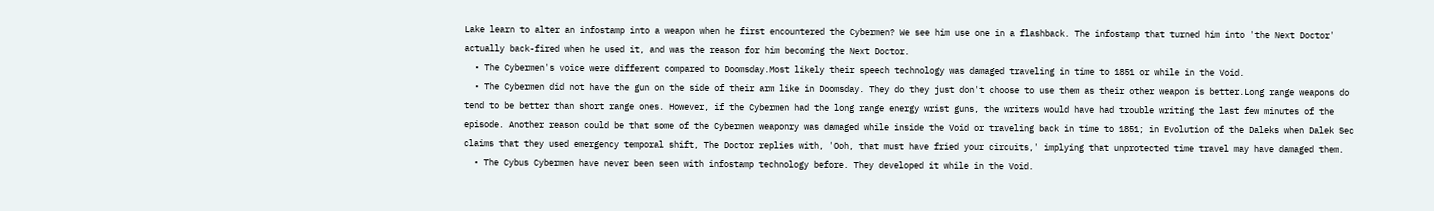Lake learn to alter an infostamp into a weapon when he first encountered the Cybermen? We see him use one in a flashback. The infostamp that turned him into 'the Next Doctor' actually back-fired when he used it, and was the reason for him becoming the Next Doctor.
  • The Cybermen's voice were different compared to Doomsday.Most likely their speech technology was damaged traveling in time to 1851 or while in the Void.
  • The Cybermen did not have the gun on the side of their arm like in Doomsday. They do they just don't choose to use them as their other weapon is better.Long range weapons do tend to be better than short range ones. However, if the Cybermen had the long range energy wrist guns, the writers would have had trouble writing the last few minutes of the episode. Another reason could be that some of the Cybermen weaponry was damaged while inside the Void or traveling back in time to 1851; in Evolution of the Daleks when Dalek Sec claims that they used emergency temporal shift, The Doctor replies with, 'Ooh, that must have fried your circuits,' implying that unprotected time travel may have damaged them.
  • The Cybus Cybermen have never been seen with infostamp technology before. They developed it while in the Void.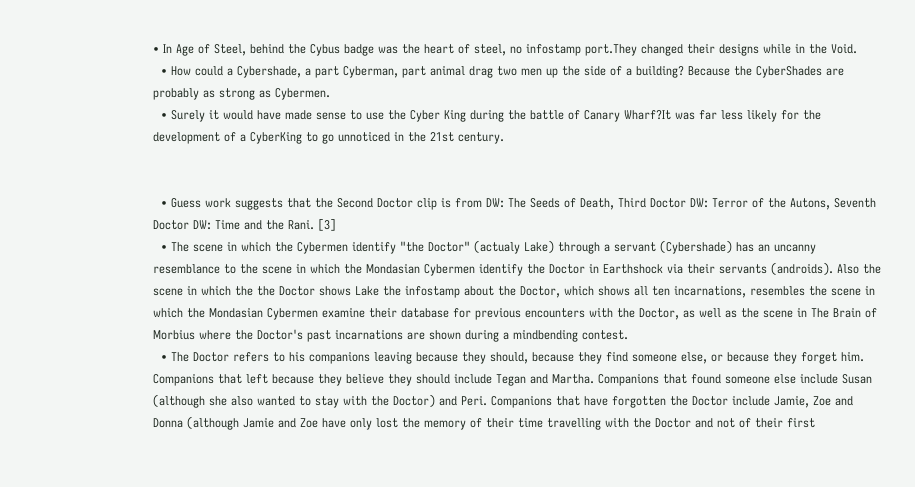• In Age of Steel, behind the Cybus badge was the heart of steel, no infostamp port.They changed their designs while in the Void.
  • How could a Cybershade, a part Cyberman, part animal drag two men up the side of a building? Because the CyberShades are probably as strong as Cybermen.
  • Surely it would have made sense to use the Cyber King during the battle of Canary Wharf?It was far less likely for the development of a CyberKing to go unnoticed in the 21st century.


  • Guess work suggests that the Second Doctor clip is from DW: The Seeds of Death, Third Doctor DW: Terror of the Autons, Seventh Doctor DW: Time and the Rani. [3]
  • The scene in which the Cybermen identify "the Doctor" (actualy Lake) through a servant (Cybershade) has an uncanny resemblance to the scene in which the Mondasian Cybermen identify the Doctor in Earthshock via their servants (androids). Also the scene in which the the Doctor shows Lake the infostamp about the Doctor, which shows all ten incarnations, resembles the scene in which the Mondasian Cybermen examine their database for previous encounters with the Doctor, as well as the scene in The Brain of Morbius where the Doctor's past incarnations are shown during a mindbending contest.
  • The Doctor refers to his companions leaving because they should, because they find someone else, or because they forget him. Companions that left because they believe they should include Tegan and Martha. Companions that found someone else include Susan (although she also wanted to stay with the Doctor) and Peri. Companions that have forgotten the Doctor include Jamie, Zoe and Donna (although Jamie and Zoe have only lost the memory of their time travelling with the Doctor and not of their first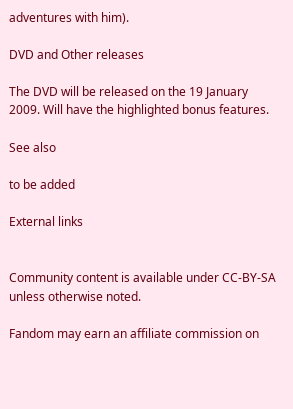adventures with him).

DVD and Other releases

The DVD will be released on the 19 January 2009. Will have the highlighted bonus features.

See also

to be added

External links


Community content is available under CC-BY-SA unless otherwise noted.

Fandom may earn an affiliate commission on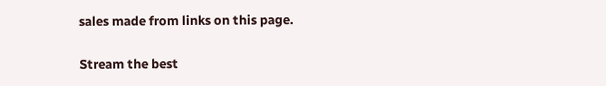sales made from links on this page.

Stream the best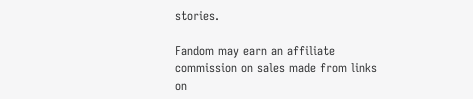stories.

Fandom may earn an affiliate commission on sales made from links on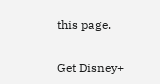this page.

Get Disney+